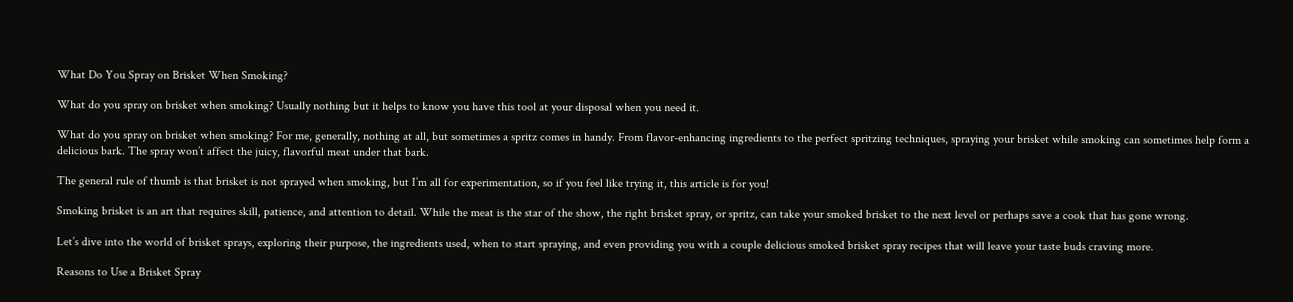What Do You Spray on Brisket When Smoking?

What do you spray on brisket when smoking? Usually nothing but it helps to know you have this tool at your disposal when you need it.

What do you spray on brisket when smoking? For me, generally, nothing at all, but sometimes a spritz comes in handy. From flavor-enhancing ingredients to the perfect spritzing techniques, spraying your brisket while smoking can sometimes help form a delicious bark. The spray won’t affect the juicy, flavorful meat under that bark.

The general rule of thumb is that brisket is not sprayed when smoking, but I’m all for experimentation, so if you feel like trying it, this article is for you!

Smoking brisket is an art that requires skill, patience, and attention to detail. While the meat is the star of the show, the right brisket spray, or spritz, can take your smoked brisket to the next level or perhaps save a cook that has gone wrong.

Let’s dive into the world of brisket sprays, exploring their purpose, the ingredients used, when to start spraying, and even providing you with a couple delicious smoked brisket spray recipes that will leave your taste buds craving more.

Reasons to Use a Brisket Spray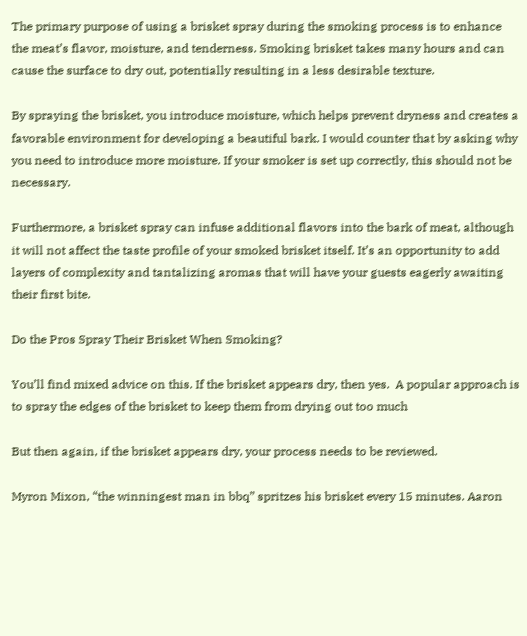The primary purpose of using a brisket spray during the smoking process is to enhance the meat’s flavor, moisture, and tenderness. Smoking brisket takes many hours and can cause the surface to dry out, potentially resulting in a less desirable texture.

By spraying the brisket, you introduce moisture, which helps prevent dryness and creates a favorable environment for developing a beautiful bark. I would counter that by asking why you need to introduce more moisture. If your smoker is set up correctly, this should not be necessary.

Furthermore, a brisket spray can infuse additional flavors into the bark of meat, although it will not affect the taste profile of your smoked brisket itself. It’s an opportunity to add layers of complexity and tantalizing aromas that will have your guests eagerly awaiting their first bite.

Do the Pros Spray Their Brisket When Smoking?

You’ll find mixed advice on this. If the brisket appears dry, then yes.  A popular approach is to spray the edges of the brisket to keep them from drying out too much

But then again, if the brisket appears dry, your process needs to be reviewed.

Myron Mixon, “the winningest man in bbq” spritzes his brisket every 15 minutes. Aaron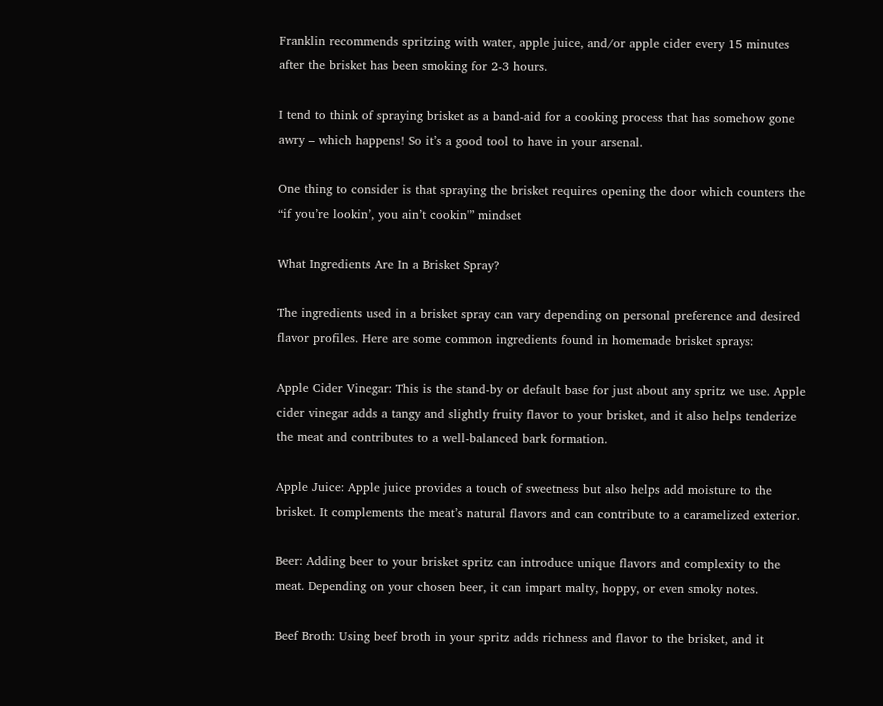Franklin recommends spritzing with water, apple juice, and/or apple cider every 15 minutes after the brisket has been smoking for 2-3 hours.

I tend to think of spraying brisket as a band-aid for a cooking process that has somehow gone awry – which happens! So it’s a good tool to have in your arsenal.

One thing to consider is that spraying the brisket requires opening the door which counters the “if you’re lookin’, you ain’t cookin'” mindset

What Ingredients Are In a Brisket Spray?

The ingredients used in a brisket spray can vary depending on personal preference and desired flavor profiles. Here are some common ingredients found in homemade brisket sprays:

Apple Cider Vinegar: This is the stand-by or default base for just about any spritz we use. Apple cider vinegar adds a tangy and slightly fruity flavor to your brisket, and it also helps tenderize the meat and contributes to a well-balanced bark formation.

Apple Juice: Apple juice provides a touch of sweetness but also helps add moisture to the brisket. It complements the meat’s natural flavors and can contribute to a caramelized exterior.

Beer: Adding beer to your brisket spritz can introduce unique flavors and complexity to the meat. Depending on your chosen beer, it can impart malty, hoppy, or even smoky notes.

Beef Broth: Using beef broth in your spritz adds richness and flavor to the brisket, and it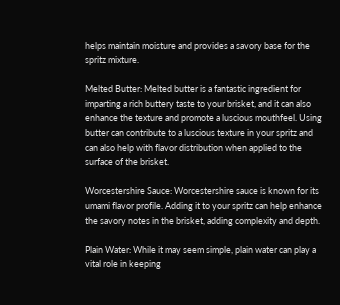helps maintain moisture and provides a savory base for the spritz mixture.

Melted Butter: Melted butter is a fantastic ingredient for imparting a rich buttery taste to your brisket, and it can also enhance the texture and promote a luscious mouthfeel. Using butter can contribute to a luscious texture in your spritz and can also help with flavor distribution when applied to the surface of the brisket.

Worcestershire Sauce: Worcestershire sauce is known for its umami flavor profile. Adding it to your spritz can help enhance the savory notes in the brisket, adding complexity and depth.

Plain Water: While it may seem simple, plain water can play a vital role in keeping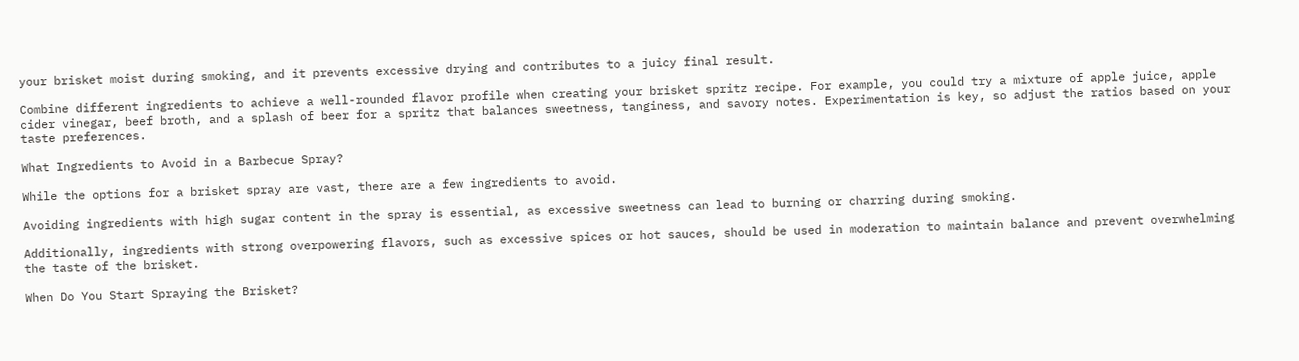your brisket moist during smoking, and it prevents excessive drying and contributes to a juicy final result.

Combine different ingredients to achieve a well-rounded flavor profile when creating your brisket spritz recipe. For example, you could try a mixture of apple juice, apple cider vinegar, beef broth, and a splash of beer for a spritz that balances sweetness, tanginess, and savory notes. Experimentation is key, so adjust the ratios based on your taste preferences.

What Ingredients to Avoid in a Barbecue Spray?

While the options for a brisket spray are vast, there are a few ingredients to avoid.

Avoiding ingredients with high sugar content in the spray is essential, as excessive sweetness can lead to burning or charring during smoking.

Additionally, ingredients with strong overpowering flavors, such as excessive spices or hot sauces, should be used in moderation to maintain balance and prevent overwhelming the taste of the brisket.

When Do You Start Spraying the Brisket?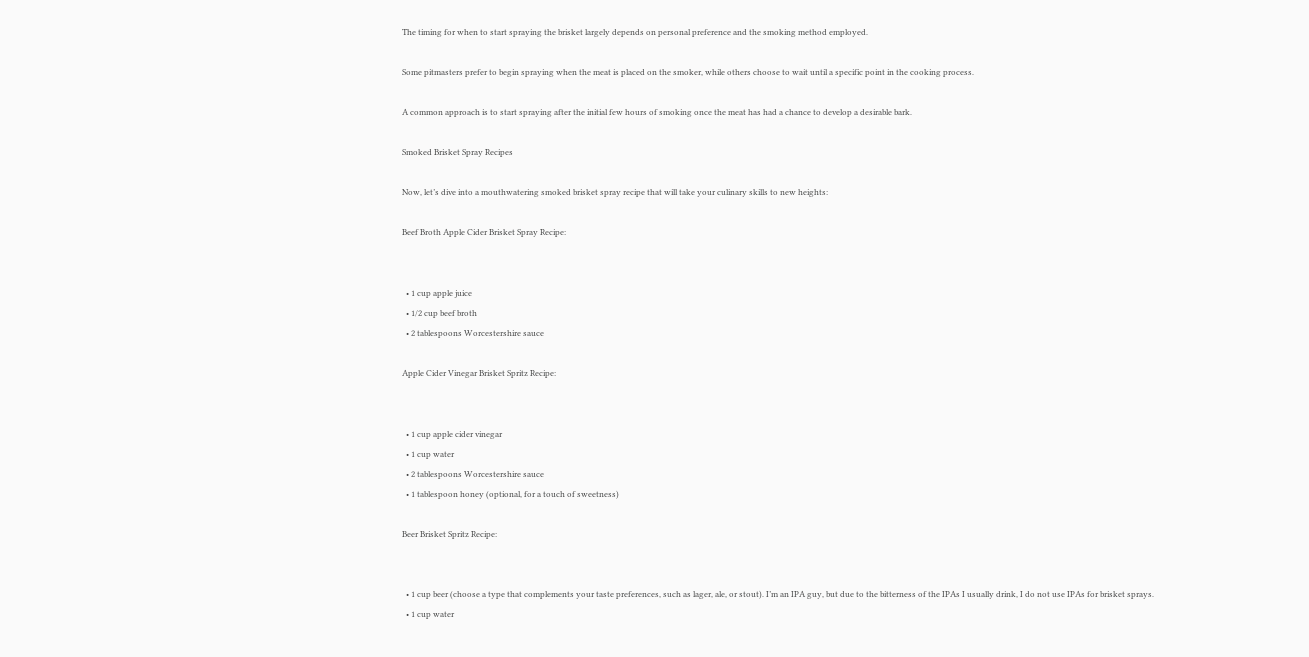The timing for when to start spraying the brisket largely depends on personal preference and the smoking method employed.

Some pitmasters prefer to begin spraying when the meat is placed on the smoker, while others choose to wait until a specific point in the cooking process.

A common approach is to start spraying after the initial few hours of smoking once the meat has had a chance to develop a desirable bark.

Smoked Brisket Spray Recipes

Now, let’s dive into a mouthwatering smoked brisket spray recipe that will take your culinary skills to new heights:

Beef Broth Apple Cider Brisket Spray Recipe:


  • 1 cup apple juice
  • 1/2 cup beef broth
  • 2 tablespoons Worcestershire sauce

Apple Cider Vinegar Brisket Spritz Recipe:


  • 1 cup apple cider vinegar
  • 1 cup water
  • 2 tablespoons Worcestershire sauce
  • 1 tablespoon honey (optional, for a touch of sweetness)

Beer Brisket Spritz Recipe:


  • 1 cup beer (choose a type that complements your taste preferences, such as lager, ale, or stout). I’m an IPA guy, but due to the bitterness of the IPAs I usually drink, I do not use IPAs for brisket sprays.
  • 1 cup water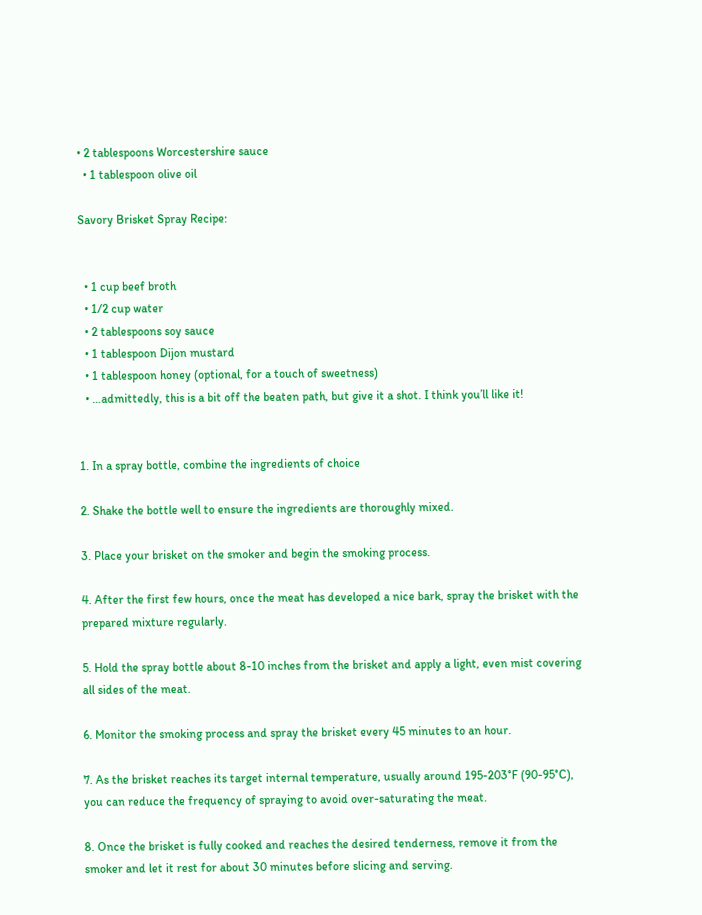• 2 tablespoons Worcestershire sauce
  • 1 tablespoon olive oil

Savory Brisket Spray Recipe:


  • 1 cup beef broth
  • 1/2 cup water
  • 2 tablespoons soy sauce
  • 1 tablespoon Dijon mustard
  • 1 tablespoon honey (optional, for a touch of sweetness)
  • …admittedly, this is a bit off the beaten path, but give it a shot. I think you’ll like it!


1. In a spray bottle, combine the ingredients of choice

2. Shake the bottle well to ensure the ingredients are thoroughly mixed.

3. Place your brisket on the smoker and begin the smoking process.

4. After the first few hours, once the meat has developed a nice bark, spray the brisket with the prepared mixture regularly.

5. Hold the spray bottle about 8-10 inches from the brisket and apply a light, even mist covering all sides of the meat.

6. Monitor the smoking process and spray the brisket every 45 minutes to an hour.

7. As the brisket reaches its target internal temperature, usually around 195-203°F (90-95°C), you can reduce the frequency of spraying to avoid over-saturating the meat.

8. Once the brisket is fully cooked and reaches the desired tenderness, remove it from the smoker and let it rest for about 30 minutes before slicing and serving.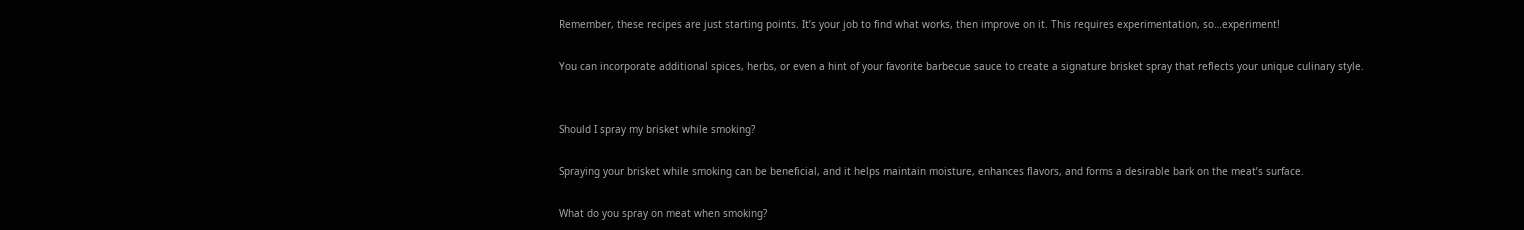Remember, these recipes are just starting points. It’s your job to find what works, then improve on it. This requires experimentation, so…experiment!

You can incorporate additional spices, herbs, or even a hint of your favorite barbecue sauce to create a signature brisket spray that reflects your unique culinary style.


Should I spray my brisket while smoking?

Spraying your brisket while smoking can be beneficial, and it helps maintain moisture, enhances flavors, and forms a desirable bark on the meat’s surface.

What do you spray on meat when smoking?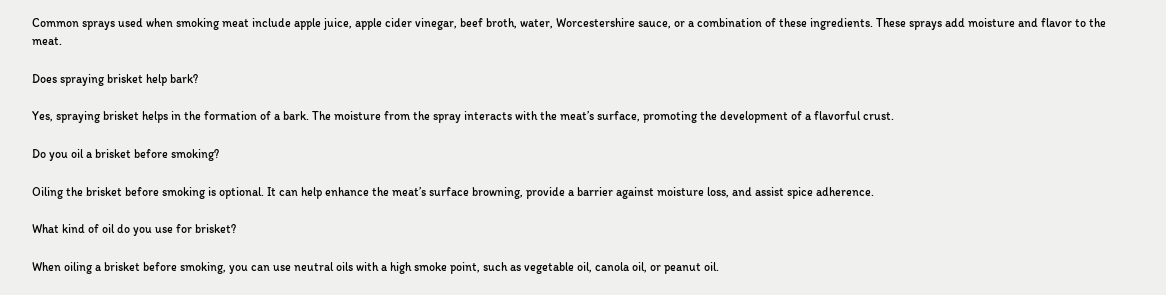Common sprays used when smoking meat include apple juice, apple cider vinegar, beef broth, water, Worcestershire sauce, or a combination of these ingredients. These sprays add moisture and flavor to the meat.

Does spraying brisket help bark?

Yes, spraying brisket helps in the formation of a bark. The moisture from the spray interacts with the meat’s surface, promoting the development of a flavorful crust.

Do you oil a brisket before smoking?

Oiling the brisket before smoking is optional. It can help enhance the meat’s surface browning, provide a barrier against moisture loss, and assist spice adherence.

What kind of oil do you use for brisket?

When oiling a brisket before smoking, you can use neutral oils with a high smoke point, such as vegetable oil, canola oil, or peanut oil.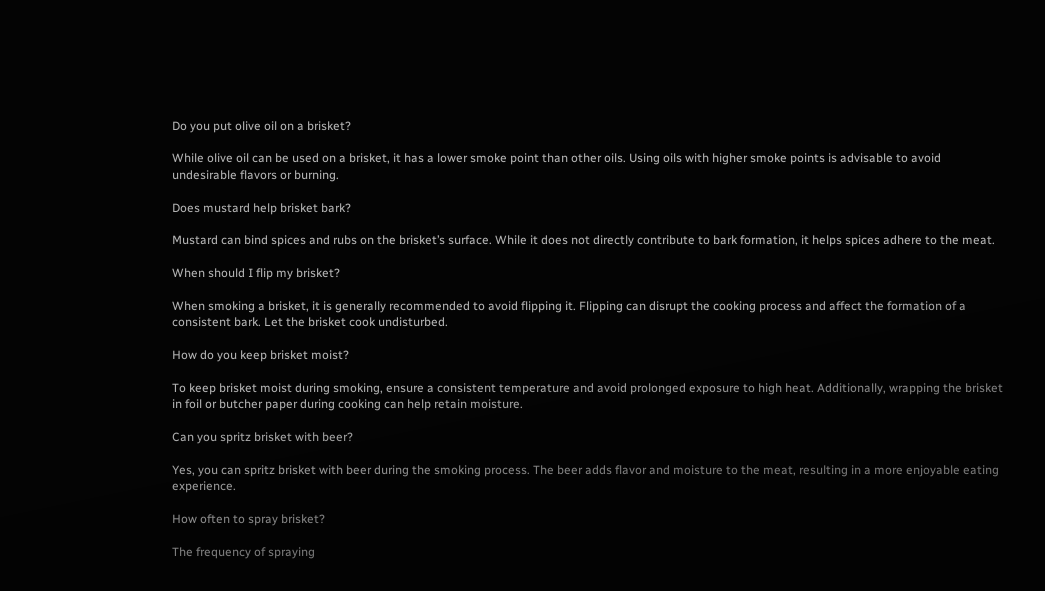Do you put olive oil on a brisket?

While olive oil can be used on a brisket, it has a lower smoke point than other oils. Using oils with higher smoke points is advisable to avoid undesirable flavors or burning.

Does mustard help brisket bark?

Mustard can bind spices and rubs on the brisket’s surface. While it does not directly contribute to bark formation, it helps spices adhere to the meat.

When should I flip my brisket?

When smoking a brisket, it is generally recommended to avoid flipping it. Flipping can disrupt the cooking process and affect the formation of a consistent bark. Let the brisket cook undisturbed.

How do you keep brisket moist?

To keep brisket moist during smoking, ensure a consistent temperature and avoid prolonged exposure to high heat. Additionally, wrapping the brisket in foil or butcher paper during cooking can help retain moisture.

Can you spritz brisket with beer?

Yes, you can spritz brisket with beer during the smoking process. The beer adds flavor and moisture to the meat, resulting in a more enjoyable eating experience.

How often to spray brisket?

The frequency of spraying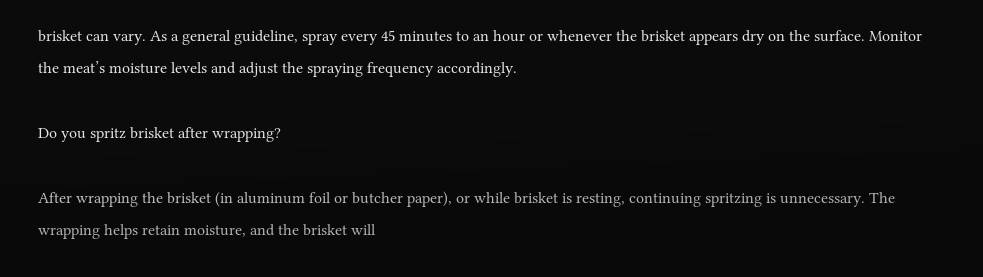brisket can vary. As a general guideline, spray every 45 minutes to an hour or whenever the brisket appears dry on the surface. Monitor the meat’s moisture levels and adjust the spraying frequency accordingly.

Do you spritz brisket after wrapping?

After wrapping the brisket (in aluminum foil or butcher paper), or while brisket is resting, continuing spritzing is unnecessary. The wrapping helps retain moisture, and the brisket will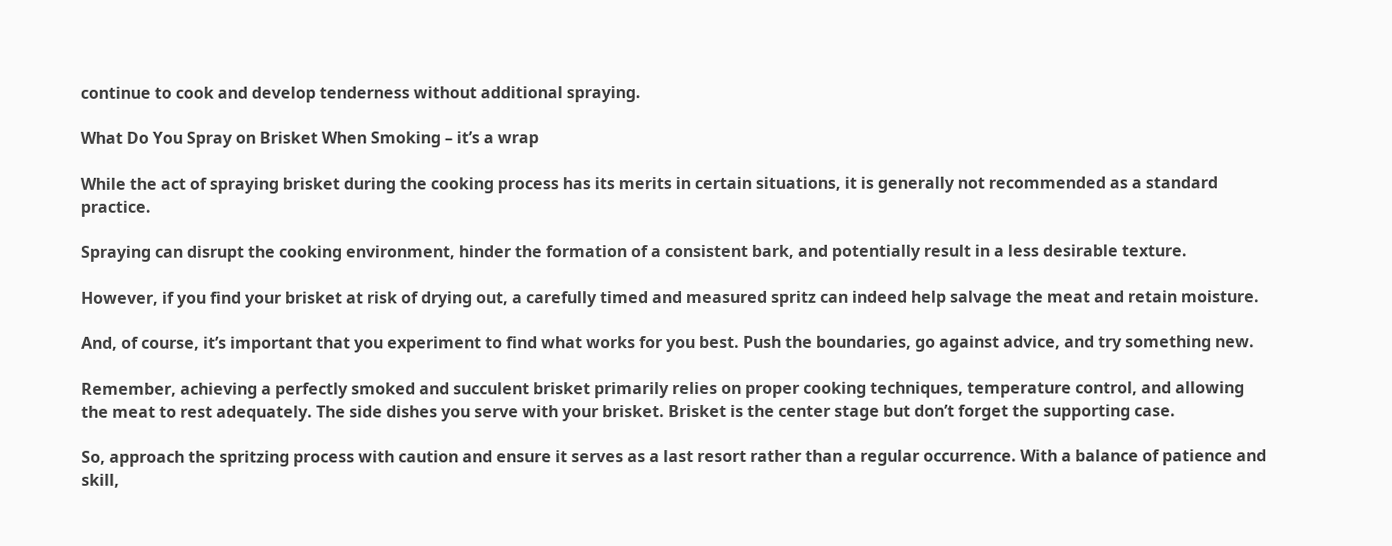continue to cook and develop tenderness without additional spraying.

What Do You Spray on Brisket When Smoking – it’s a wrap

While the act of spraying brisket during the cooking process has its merits in certain situations, it is generally not recommended as a standard practice.

Spraying can disrupt the cooking environment, hinder the formation of a consistent bark, and potentially result in a less desirable texture.

However, if you find your brisket at risk of drying out, a carefully timed and measured spritz can indeed help salvage the meat and retain moisture.

And, of course, it’s important that you experiment to find what works for you best. Push the boundaries, go against advice, and try something new.

Remember, achieving a perfectly smoked and succulent brisket primarily relies on proper cooking techniques, temperature control, and allowing the meat to rest adequately. The side dishes you serve with your brisket. Brisket is the center stage but don’t forget the supporting case.

So, approach the spritzing process with caution and ensure it serves as a last resort rather than a regular occurrence. With a balance of patience and skill,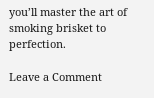you’ll master the art of smoking brisket to perfection.

Leave a Comment